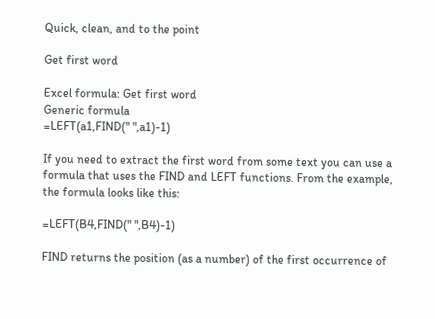Quick, clean, and to the point

Get first word

Excel formula: Get first word
Generic formula
=LEFT(a1,FIND(" ",a1)-1)

If you need to extract the first word from some text you can use a formula that uses the FIND and LEFT functions. From the example, the formula looks like this:

=LEFT(B4,FIND(" ",B4)-1)

FIND returns the position (as a number) of the first occurrence of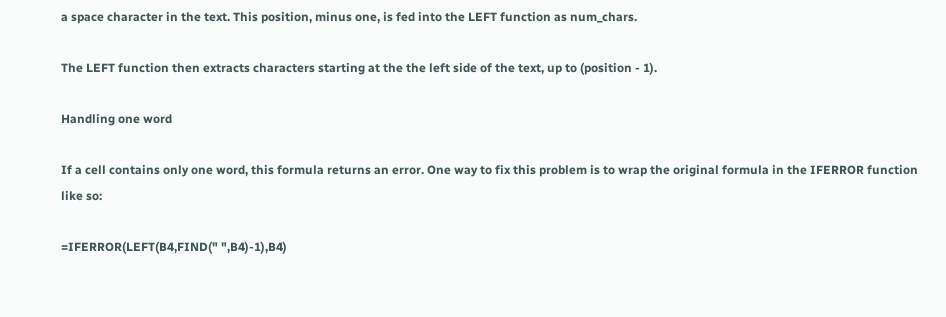a space character in the text. This position, minus one, is fed into the LEFT function as num_chars.

The LEFT function then extracts characters starting at the the left side of the text, up to (position - 1).

Handling one word

If a cell contains only one word, this formula returns an error. One way to fix this problem is to wrap the original formula in the IFERROR function like so:

=IFERROR(LEFT(B4,FIND(" ",B4)-1),B4)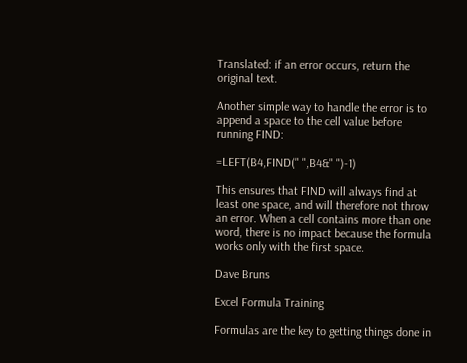Translated: if an error occurs, return the original text.

Another simple way to handle the error is to append a space to the cell value before running FIND:

=LEFT(B4,FIND(" ",B4&" ")-1)

This ensures that FIND will always find at least one space, and will therefore not throw an error. When a cell contains more than one word, there is no impact because the formula works only with the first space.

Dave Bruns

Excel Formula Training

Formulas are the key to getting things done in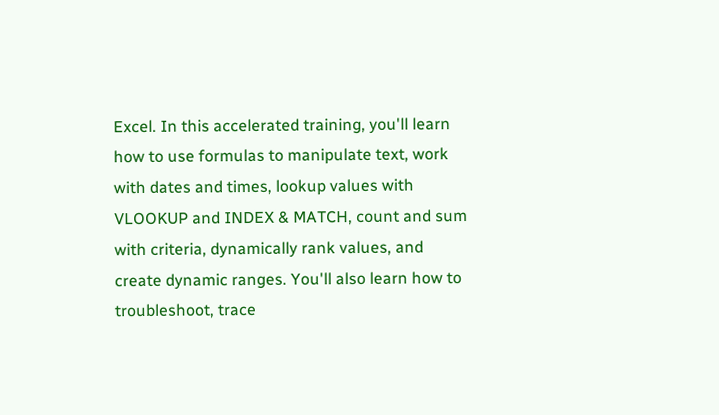Excel. In this accelerated training, you'll learn how to use formulas to manipulate text, work with dates and times, lookup values with VLOOKUP and INDEX & MATCH, count and sum with criteria, dynamically rank values, and create dynamic ranges. You'll also learn how to troubleshoot, trace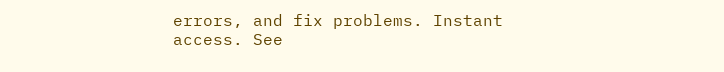errors, and fix problems. Instant access. See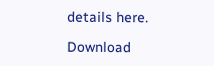details here.

Download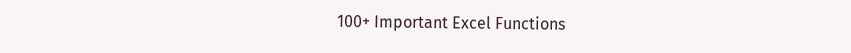100+ Important Excel Functions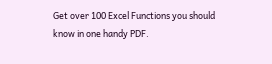Get over 100 Excel Functions you should know in one handy PDF.